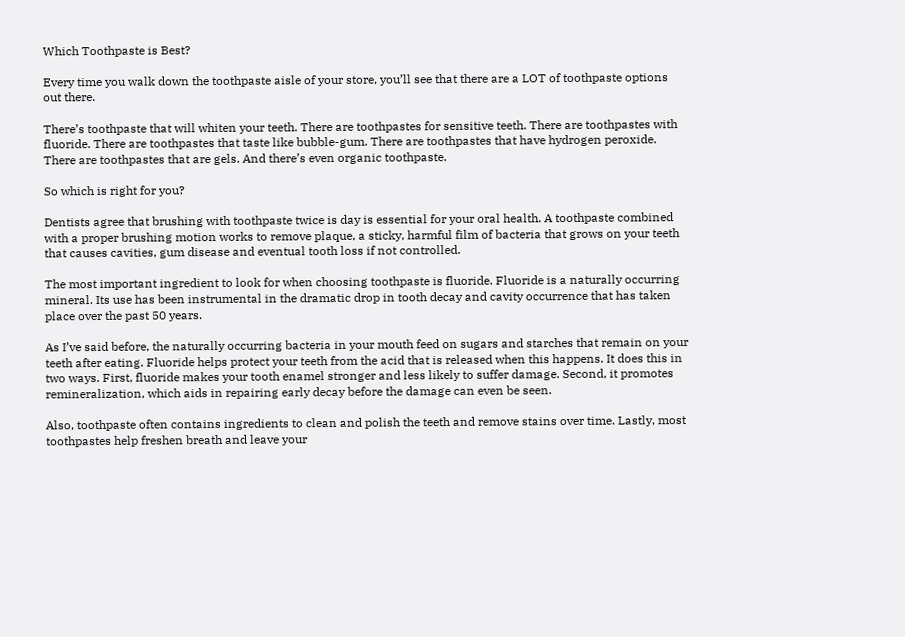Which Toothpaste is Best?

Every time you walk down the toothpaste aisle of your store, you’ll see that there are a LOT of toothpaste options out there.

There’s toothpaste that will whiten your teeth. There are toothpastes for sensitive teeth. There are toothpastes with fluoride. There are toothpastes that taste like bubble-gum. There are toothpastes that have hydrogen peroxide. There are toothpastes that are gels. And there’s even organic toothpaste.

So which is right for you?

Dentists agree that brushing with toothpaste twice is day is essential for your oral health. A toothpaste combined with a proper brushing motion works to remove plaque, a sticky, harmful film of bacteria that grows on your teeth that causes cavities, gum disease and eventual tooth loss if not controlled.

The most important ingredient to look for when choosing toothpaste is fluoride. Fluoride is a naturally occurring mineral. Its use has been instrumental in the dramatic drop in tooth decay and cavity occurrence that has taken place over the past 50 years.

As I’ve said before, the naturally occurring bacteria in your mouth feed on sugars and starches that remain on your teeth after eating. Fluoride helps protect your teeth from the acid that is released when this happens. It does this in two ways. First, fluoride makes your tooth enamel stronger and less likely to suffer damage. Second, it promotes remineralization, which aids in repairing early decay before the damage can even be seen.

Also, toothpaste often contains ingredients to clean and polish the teeth and remove stains over time. Lastly, most toothpastes help freshen breath and leave your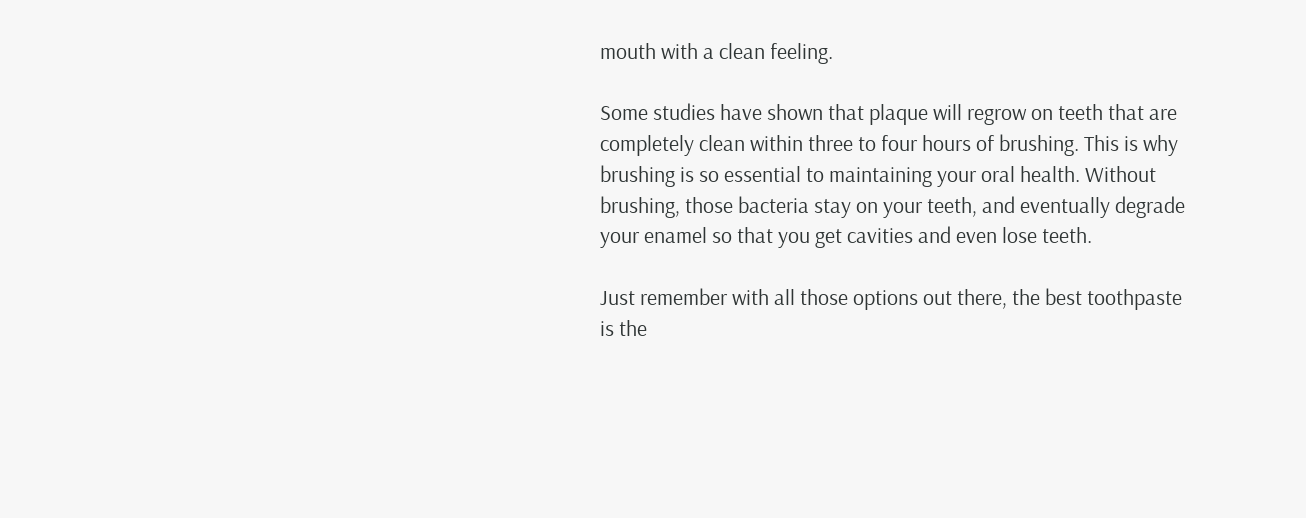mouth with a clean feeling.

Some studies have shown that plaque will regrow on teeth that are completely clean within three to four hours of brushing. This is why brushing is so essential to maintaining your oral health. Without brushing, those bacteria stay on your teeth, and eventually degrade your enamel so that you get cavities and even lose teeth.

Just remember with all those options out there, the best toothpaste is the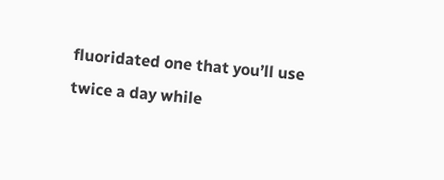fluoridated one that you’ll use twice a day while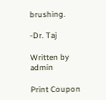brushing.

-Dr. Taj

Written by admin

Print Coupon